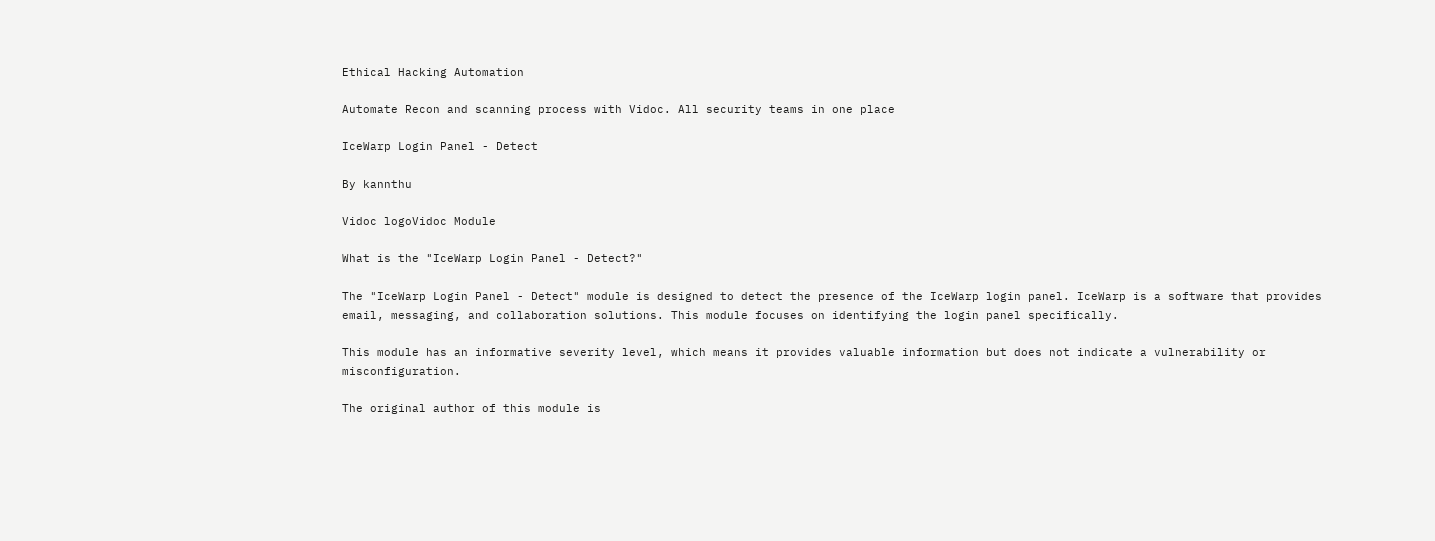Ethical Hacking Automation

Automate Recon and scanning process with Vidoc. All security teams in one place

IceWarp Login Panel - Detect

By kannthu

Vidoc logoVidoc Module

What is the "IceWarp Login Panel - Detect?"

The "IceWarp Login Panel - Detect" module is designed to detect the presence of the IceWarp login panel. IceWarp is a software that provides email, messaging, and collaboration solutions. This module focuses on identifying the login panel specifically.

This module has an informative severity level, which means it provides valuable information but does not indicate a vulnerability or misconfiguration.

The original author of this module is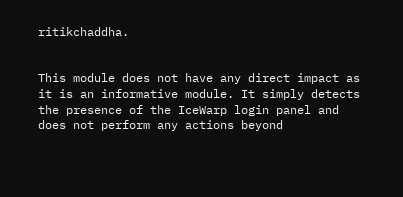ritikchaddha.


This module does not have any direct impact as it is an informative module. It simply detects the presence of the IceWarp login panel and does not perform any actions beyond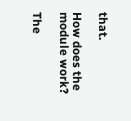that.

How does the module work?

The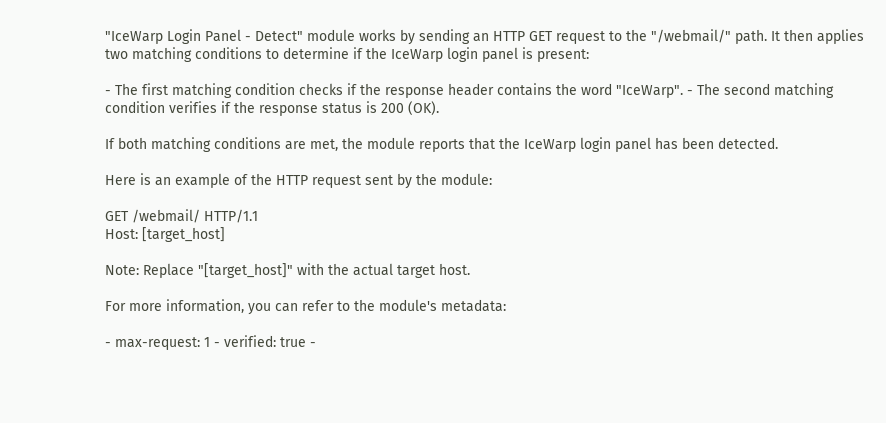"IceWarp Login Panel - Detect" module works by sending an HTTP GET request to the "/webmail/" path. It then applies two matching conditions to determine if the IceWarp login panel is present:

- The first matching condition checks if the response header contains the word "IceWarp". - The second matching condition verifies if the response status is 200 (OK).

If both matching conditions are met, the module reports that the IceWarp login panel has been detected.

Here is an example of the HTTP request sent by the module:

GET /webmail/ HTTP/1.1
Host: [target_host]

Note: Replace "[target_host]" with the actual target host.

For more information, you can refer to the module's metadata:

- max-request: 1 - verified: true -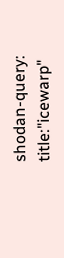shodan-query: title:"icewarp"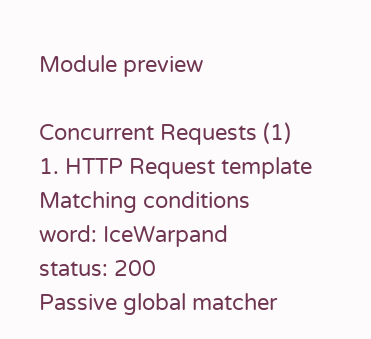Module preview

Concurrent Requests (1)
1. HTTP Request template
Matching conditions
word: IceWarpand
status: 200
Passive global matcher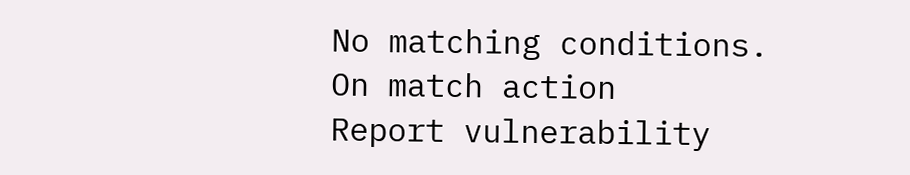No matching conditions.
On match action
Report vulnerability